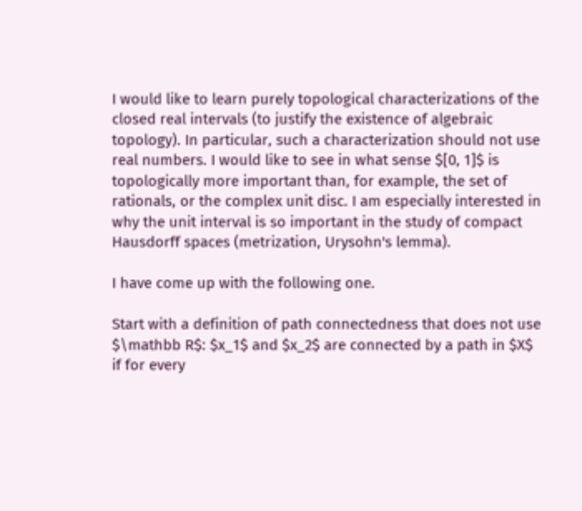I would like to learn purely topological characterizations of the closed real intervals (to justify the existence of algebraic topology). In particular, such a characterization should not use real numbers. I would like to see in what sense $[0, 1]$ is topologically more important than, for example, the set of rationals, or the complex unit disc. I am especially interested in why the unit interval is so important in the study of compact Hausdorff spaces (metrization, Urysohn's lemma).

I have come up with the following one.

Start with a definition of path connectedness that does not use $\mathbb R$: $x_1$ and $x_2$ are connected by a path in $X$ if for every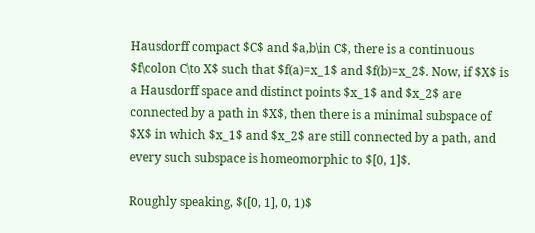Hausdorff compact $C$ and $a,b\in C$, there is a continuous $f\colon C\to X$ such that $f(a)=x_1$ and $f(b)=x_2$. Now, if $X$ is a Hausdorff space and distinct points $x_1$ and $x_2$ are connected by a path in $X$, then there is a minimal subspace of $X$ in which $x_1$ and $x_2$ are still connected by a path, and every such subspace is homeomorphic to $[0, 1]$.

Roughly speaking, $([0, 1], 0, 1)$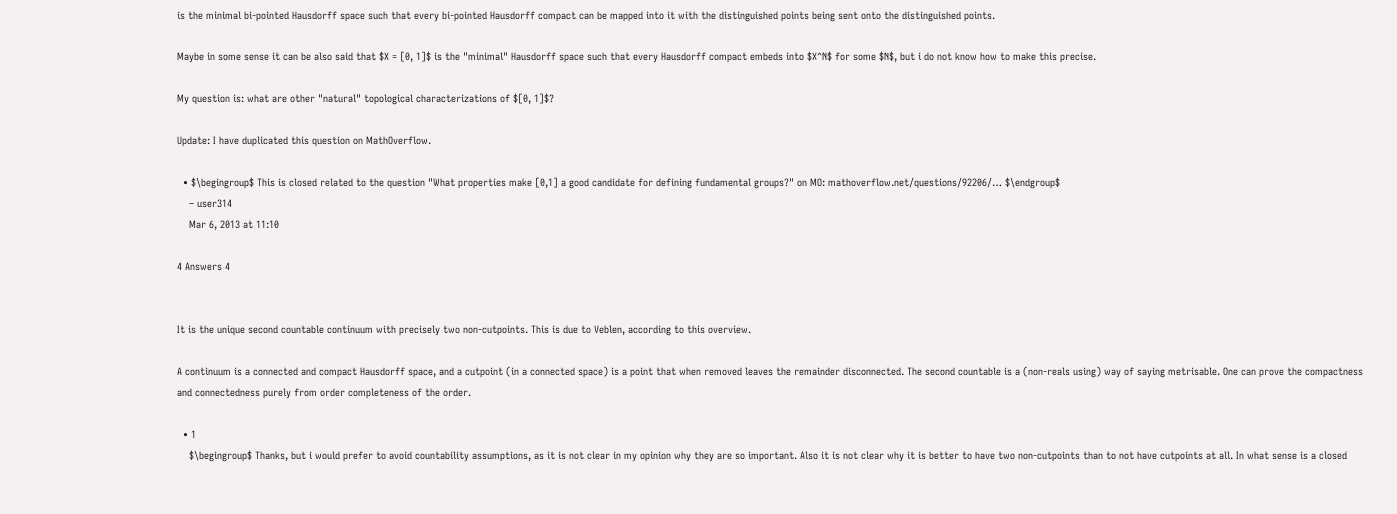is the minimal bi-pointed Hausdorff space such that every bi-pointed Hausdorff compact can be mapped into it with the distinguished points being sent onto the distinguished points.

Maybe in some sense it can be also said that $X = [0, 1]$ is the "minimal" Hausdorff space such that every Hausdorff compact embeds into $X^N$ for some $N$, but i do not know how to make this precise.

My question is: what are other "natural" topological characterizations of $[0, 1]$?

Update: I have duplicated this question on MathOverflow.

  • $\begingroup$ This is closed related to the question "What properties make [0,1] a good candidate for defining fundamental groups?" on MO: mathoverflow.net/questions/92206/… $\endgroup$
    – user314
    Mar 6, 2013 at 11:10

4 Answers 4


It is the unique second countable continuum with precisely two non-cutpoints. This is due to Veblen, according to this overview.

A continuum is a connected and compact Hausdorff space, and a cutpoint (in a connected space) is a point that when removed leaves the remainder disconnected. The second countable is a (non-reals using) way of saying metrisable. One can prove the compactness and connectedness purely from order completeness of the order.

  • 1
    $\begingroup$ Thanks, but i would prefer to avoid countability assumptions, as it is not clear in my opinion why they are so important. Also it is not clear why it is better to have two non-cutpoints than to not have cutpoints at all. In what sense is a closed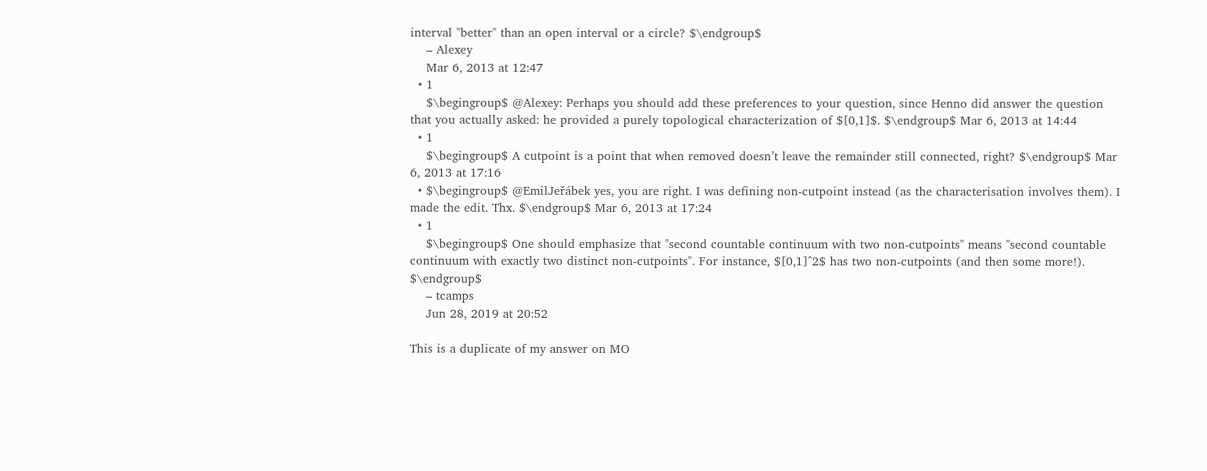interval "better" than an open interval or a circle? $\endgroup$
    – Alexey
    Mar 6, 2013 at 12:47
  • 1
    $\begingroup$ @Alexey: Perhaps you should add these preferences to your question, since Henno did answer the question that you actually asked: he provided a purely topological characterization of $[0,1]$. $\endgroup$ Mar 6, 2013 at 14:44
  • 1
    $\begingroup$ A cutpoint is a point that when removed doesn’t leave the remainder still connected, right? $\endgroup$ Mar 6, 2013 at 17:16
  • $\begingroup$ @EmilJeřábek yes, you are right. I was defining non-cutpoint instead (as the characterisation involves them). I made the edit. Thx. $\endgroup$ Mar 6, 2013 at 17:24
  • 1
    $\begingroup$ One should emphasize that "second countable continuum with two non-cutpoints" means "second countable continuum with exactly two distinct non-cutpoints". For instance, $[0,1]^2$ has two non-cutpoints (and then some more!). $\endgroup$
    – tcamps
    Jun 28, 2019 at 20:52

This is a duplicate of my answer on MO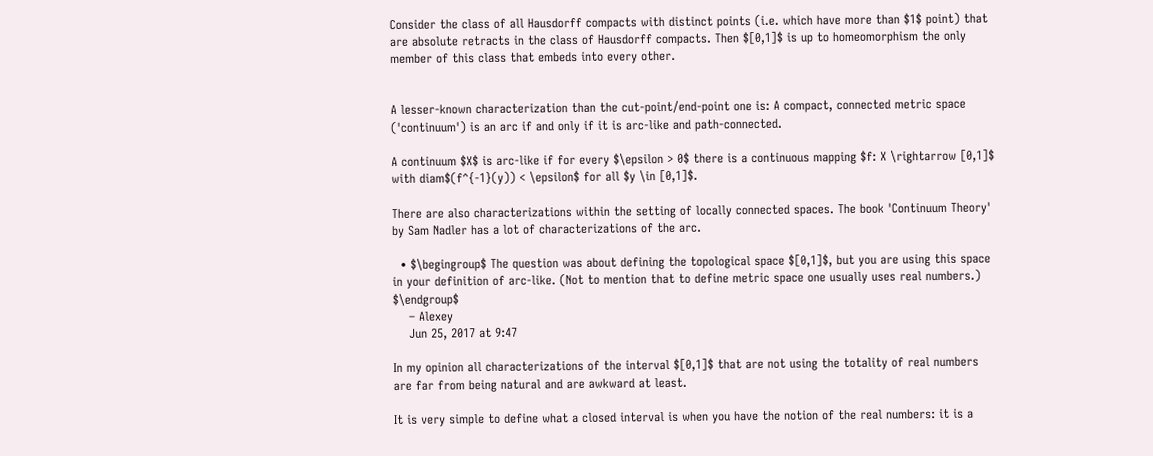Consider the class of all Hausdorff compacts with distinct points (i.e. which have more than $1$ point) that are absolute retracts in the class of Hausdorff compacts. Then $[0,1]$ is up to homeomorphism the only member of this class that embeds into every other.


A lesser-known characterization than the cut-point/end-point one is: A compact, connected metric space ('continuum') is an arc if and only if it is arc-like and path-connected.

A continuum $X$ is arc-like if for every $\epsilon > 0$ there is a continuous mapping $f: X \rightarrow [0,1]$ with diam$(f^{-1}(y)) < \epsilon$ for all $y \in [0,1]$.

There are also characterizations within the setting of locally connected spaces. The book 'Continuum Theory' by Sam Nadler has a lot of characterizations of the arc.

  • $\begingroup$ The question was about defining the topological space $[0,1]$, but you are using this space in your definition of arc-like. (Not to mention that to define metric space one usually uses real numbers.) $\endgroup$
    – Alexey
    Jun 25, 2017 at 9:47

In my opinion all characterizations of the interval $[0,1]$ that are not using the totality of real numbers are far from being natural and are awkward at least.

It is very simple to define what a closed interval is when you have the notion of the real numbers: it is a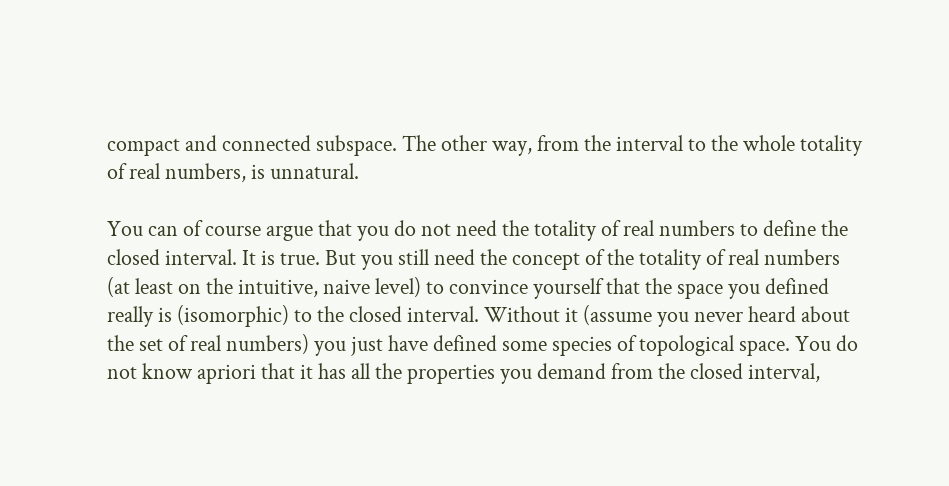compact and connected subspace. The other way, from the interval to the whole totality of real numbers, is unnatural.

You can of course argue that you do not need the totality of real numbers to define the closed interval. It is true. But you still need the concept of the totality of real numbers (at least on the intuitive, naive level) to convince yourself that the space you defined really is (isomorphic) to the closed interval. Without it (assume you never heard about the set of real numbers) you just have defined some species of topological space. You do not know apriori that it has all the properties you demand from the closed interval,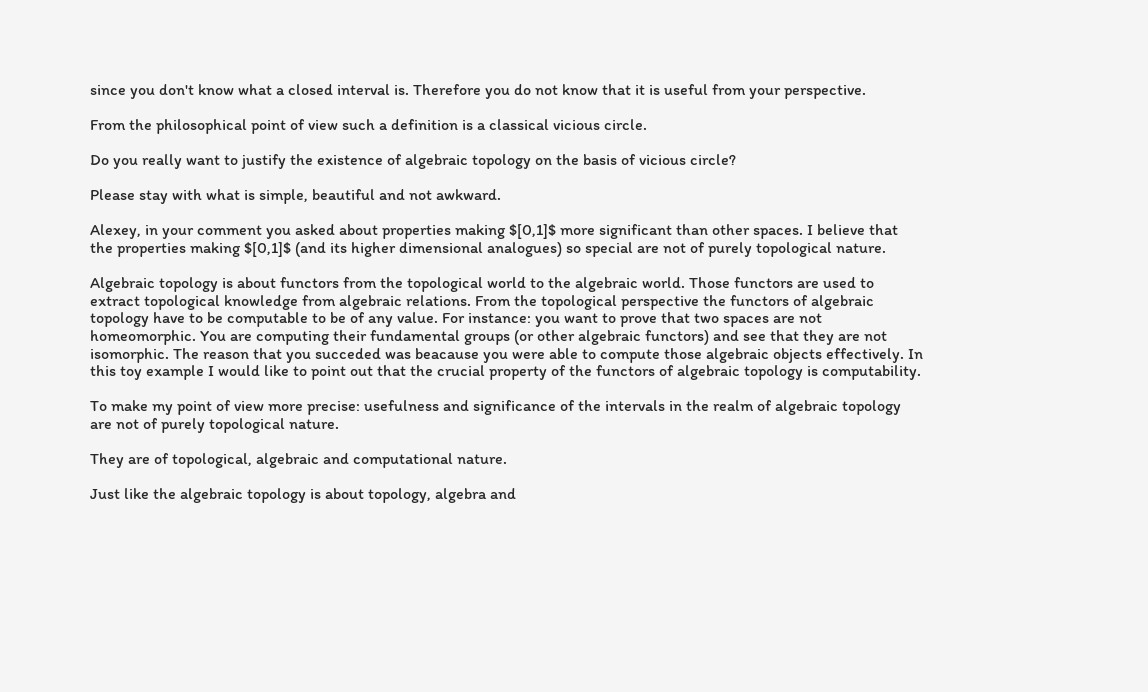since you don't know what a closed interval is. Therefore you do not know that it is useful from your perspective.

From the philosophical point of view such a definition is a classical vicious circle.

Do you really want to justify the existence of algebraic topology on the basis of vicious circle?

Please stay with what is simple, beautiful and not awkward.

Alexey, in your comment you asked about properties making $[0,1]$ more significant than other spaces. I believe that the properties making $[0,1]$ (and its higher dimensional analogues) so special are not of purely topological nature.

Algebraic topology is about functors from the topological world to the algebraic world. Those functors are used to extract topological knowledge from algebraic relations. From the topological perspective the functors of algebraic topology have to be computable to be of any value. For instance: you want to prove that two spaces are not homeomorphic. You are computing their fundamental groups (or other algebraic functors) and see that they are not isomorphic. The reason that you succeded was beacause you were able to compute those algebraic objects effectively. In this toy example I would like to point out that the crucial property of the functors of algebraic topology is computability.

To make my point of view more precise: usefulness and significance of the intervals in the realm of algebraic topology are not of purely topological nature.

They are of topological, algebraic and computational nature.

Just like the algebraic topology is about topology, algebra and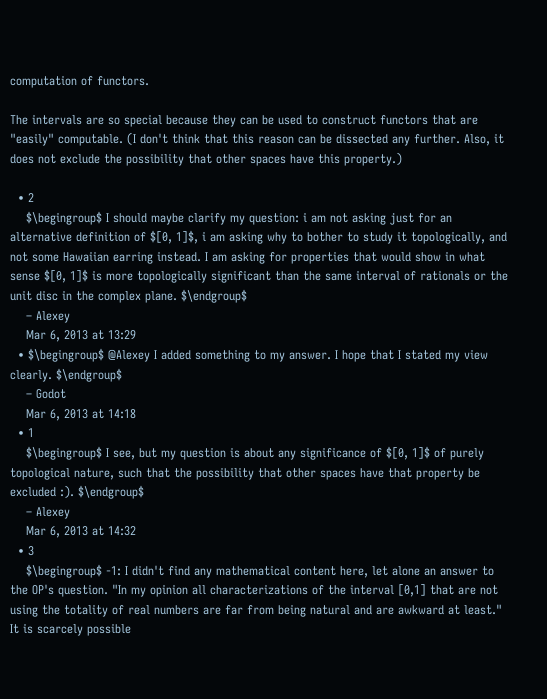computation of functors.

The intervals are so special because they can be used to construct functors that are "easily" computable. (I don't think that this reason can be dissected any further. Also, it does not exclude the possibility that other spaces have this property.)

  • 2
    $\begingroup$ I should maybe clarify my question: i am not asking just for an alternative definition of $[0, 1]$, i am asking why to bother to study it topologically, and not some Hawaiian earring instead. I am asking for properties that would show in what sense $[0, 1]$ is more topologically significant than the same interval of rationals or the unit disc in the complex plane. $\endgroup$
    – Alexey
    Mar 6, 2013 at 13:29
  • $\begingroup$ @Alexey I added something to my answer. I hope that I stated my view clearly. $\endgroup$
    – Godot
    Mar 6, 2013 at 14:18
  • 1
    $\begingroup$ I see, but my question is about any significance of $[0, 1]$ of purely topological nature, such that the possibility that other spaces have that property be excluded :). $\endgroup$
    – Alexey
    Mar 6, 2013 at 14:32
  • 3
    $\begingroup$ -1: I didn't find any mathematical content here, let alone an answer to the OP's question. "In my opinion all characterizations of the interval [0,1] that are not using the totality of real numbers are far from being natural and are awkward at least." It is scarcely possible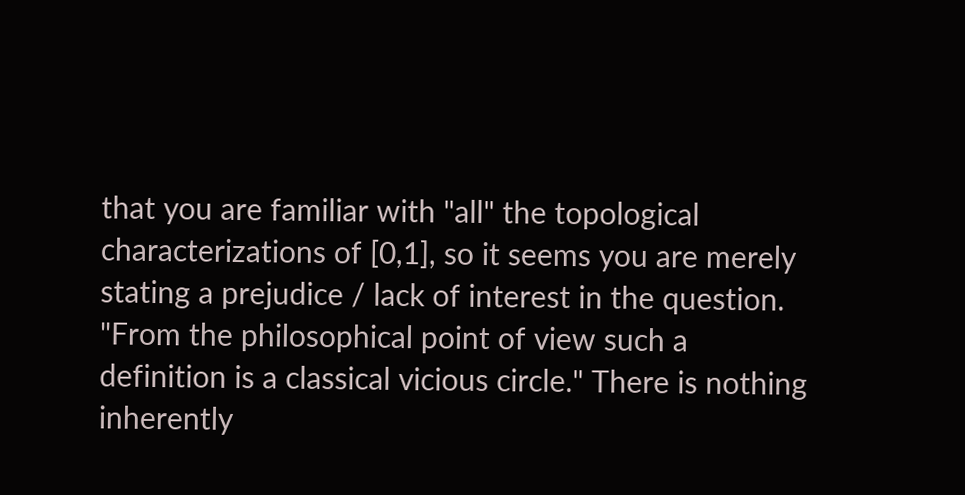that you are familiar with "all" the topological characterizations of [0,1], so it seems you are merely stating a prejudice / lack of interest in the question. "From the philosophical point of view such a definition is a classical vicious circle." There is nothing inherently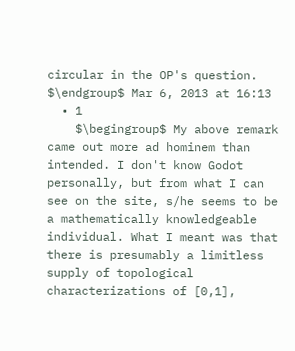circular in the OP's question. $\endgroup$ Mar 6, 2013 at 16:13
  • 1
    $\begingroup$ My above remark came out more ad hominem than intended. I don't know Godot personally, but from what I can see on the site, s/he seems to be a mathematically knowledgeable individual. What I meant was that there is presumably a limitless supply of topological characterizations of [0,1],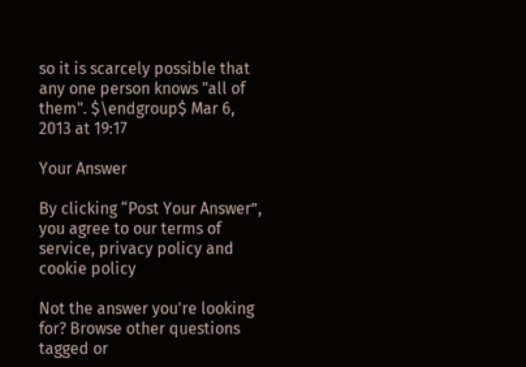so it is scarcely possible that any one person knows "all of them". $\endgroup$ Mar 6, 2013 at 19:17

Your Answer

By clicking “Post Your Answer”, you agree to our terms of service, privacy policy and cookie policy

Not the answer you're looking for? Browse other questions tagged or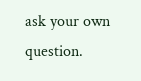ask your own question.